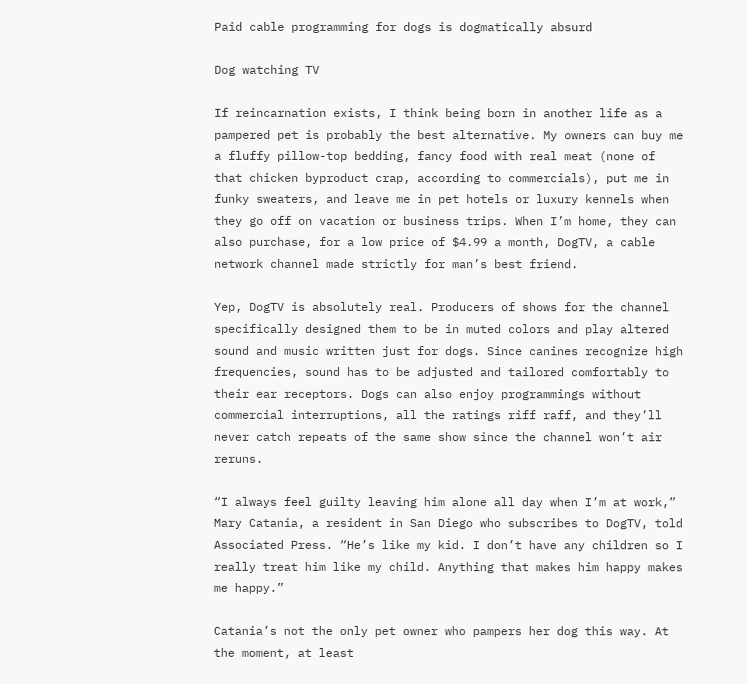Paid cable programming for dogs is dogmatically absurd

Dog watching TV

If reincarnation exists, I think being born in another life as a pampered pet is probably the best alternative. My owners can buy me a fluffy pillow-top bedding, fancy food with real meat (none of that chicken byproduct crap, according to commercials), put me in funky sweaters, and leave me in pet hotels or luxury kennels when they go off on vacation or business trips. When I’m home, they can also purchase, for a low price of $4.99 a month, DogTV, a cable network channel made strictly for man’s best friend.

Yep, DogTV is absolutely real. Producers of shows for the channel specifically designed them to be in muted colors and play altered sound and music written just for dogs. Since canines recognize high frequencies, sound has to be adjusted and tailored comfortably to their ear receptors. Dogs can also enjoy programmings without commercial interruptions, all the ratings riff raff, and they’ll never catch repeats of the same show since the channel won’t air reruns.

“I always feel guilty leaving him alone all day when I’m at work,” Mary Catania, a resident in San Diego who subscribes to DogTV, told Associated Press. “He’s like my kid. I don’t have any children so I really treat him like my child. Anything that makes him happy makes me happy.”

Catania’s not the only pet owner who pampers her dog this way. At the moment, at least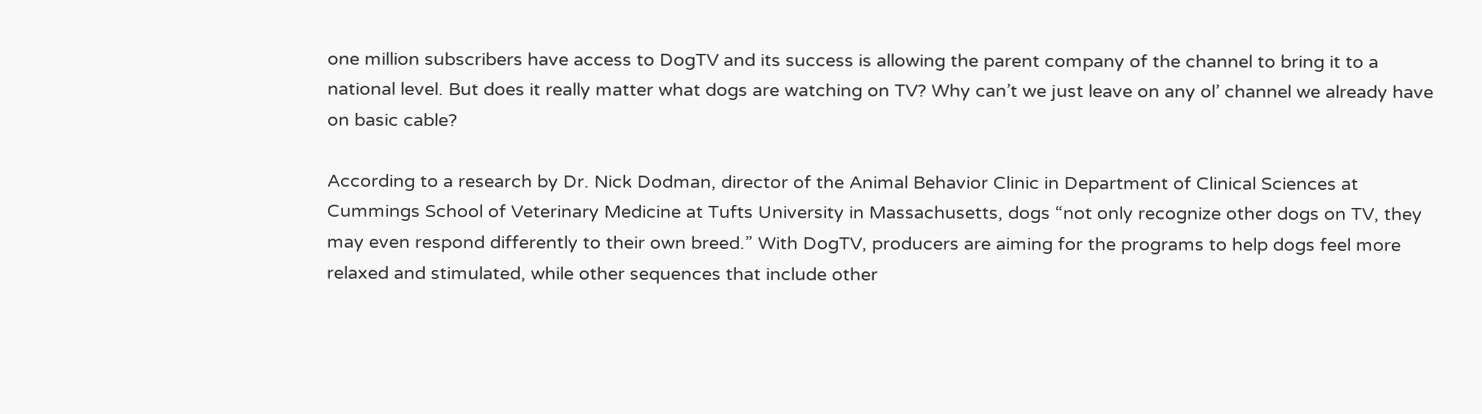one million subscribers have access to DogTV and its success is allowing the parent company of the channel to bring it to a national level. But does it really matter what dogs are watching on TV? Why can’t we just leave on any ol’ channel we already have on basic cable?

According to a research by Dr. Nick Dodman, director of the Animal Behavior Clinic in Department of Clinical Sciences at Cummings School of Veterinary Medicine at Tufts University in Massachusetts, dogs “not only recognize other dogs on TV, they may even respond differently to their own breed.” With DogTV, producers are aiming for the programs to help dogs feel more relaxed and stimulated, while other sequences that include other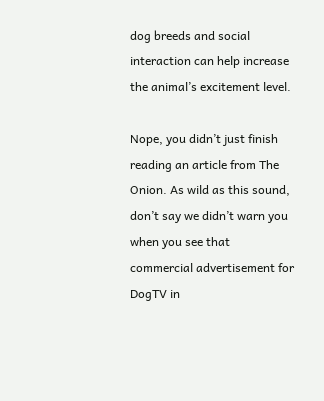dog breeds and social interaction can help increase the animal’s excitement level.

Nope, you didn’t just finish reading an article from The Onion. As wild as this sound, don’t say we didn’t warn you when you see that commercial advertisement for DogTV in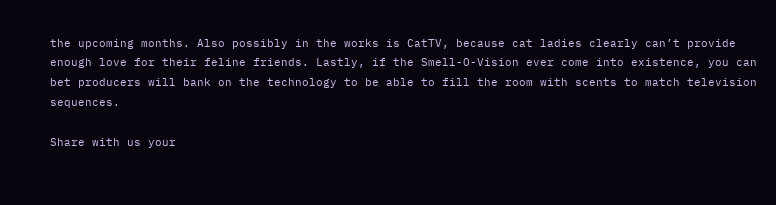the upcoming months. Also possibly in the works is CatTV, because cat ladies clearly can’t provide enough love for their feline friends. Lastly, if the Smell-O-Vision ever come into existence, you can bet producers will bank on the technology to be able to fill the room with scents to match television sequences.

Share with us your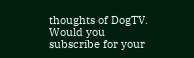thoughts of DogTV. Would you subscribe for your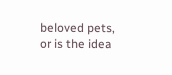beloved pets, or is the idea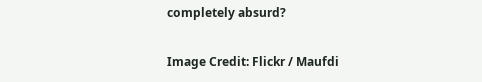completely absurd?

Image Credit: Flickr / Maufdi